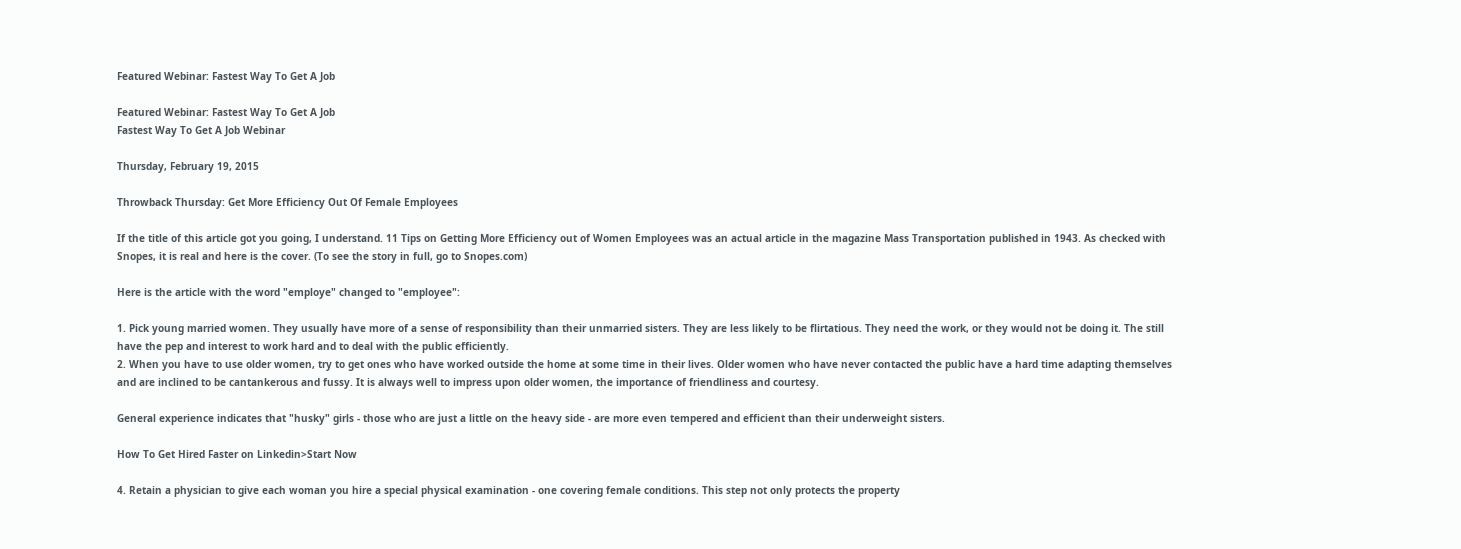Featured Webinar: Fastest Way To Get A Job

Featured Webinar: Fastest Way To Get A Job
Fastest Way To Get A Job Webinar

Thursday, February 19, 2015

Throwback Thursday: Get More Efficiency Out Of Female Employees

If the title of this article got you going, I understand. 11 Tips on Getting More Efficiency out of Women Employees was an actual article in the magazine Mass Transportation published in 1943. As checked with Snopes, it is real and here is the cover. (To see the story in full, go to Snopes.com)

Here is the article with the word "employe" changed to "employee":

1. Pick young married women. They usually have more of a sense of responsibility than their unmarried sisters. They are less likely to be flirtatious. They need the work, or they would not be doing it. The still have the pep and interest to work hard and to deal with the public efficiently.
2. When you have to use older women, try to get ones who have worked outside the home at some time in their lives. Older women who have never contacted the public have a hard time adapting themselves and are inclined to be cantankerous and fussy. It is always well to impress upon older women, the importance of friendliness and courtesy.

General experience indicates that "husky" girls - those who are just a little on the heavy side - are more even tempered and efficient than their underweight sisters.

How To Get Hired Faster on Linkedin>Start Now

4. Retain a physician to give each woman you hire a special physical examination - one covering female conditions. This step not only protects the property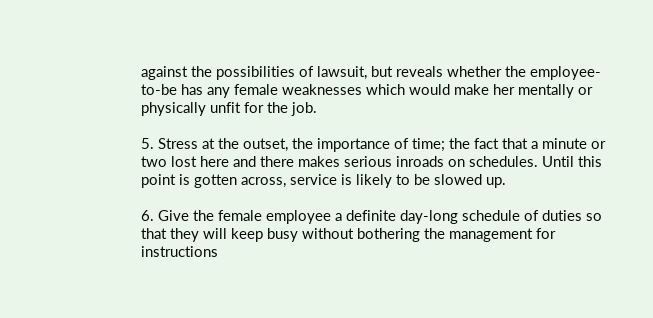against the possibilities of lawsuit, but reveals whether the employee-to-be has any female weaknesses which would make her mentally or physically unfit for the job.

5. Stress at the outset, the importance of time; the fact that a minute or two lost here and there makes serious inroads on schedules. Until this point is gotten across, service is likely to be slowed up.

6. Give the female employee a definite day-long schedule of duties so that they will keep busy without bothering the management for instructions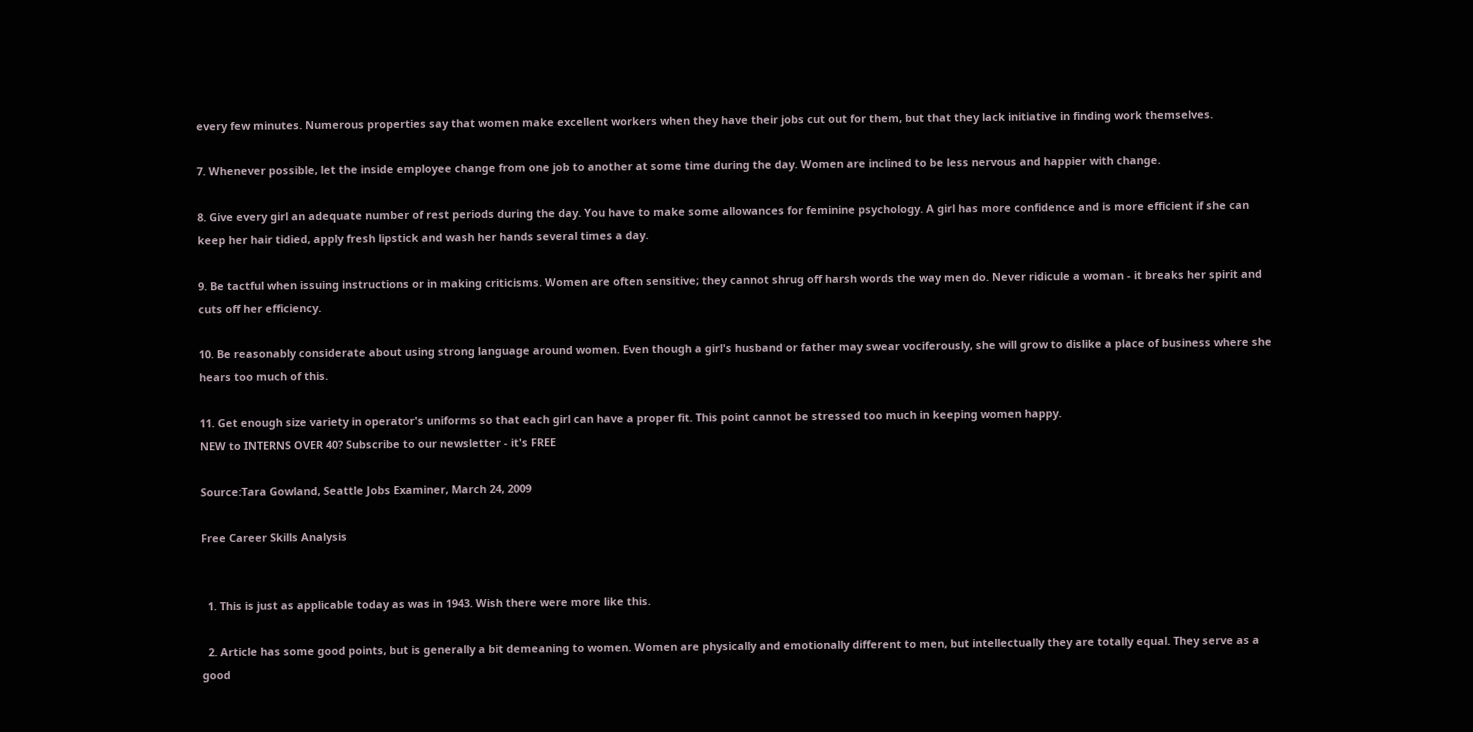every few minutes. Numerous properties say that women make excellent workers when they have their jobs cut out for them, but that they lack initiative in finding work themselves.

7. Whenever possible, let the inside employee change from one job to another at some time during the day. Women are inclined to be less nervous and happier with change.

8. Give every girl an adequate number of rest periods during the day. You have to make some allowances for feminine psychology. A girl has more confidence and is more efficient if she can keep her hair tidied, apply fresh lipstick and wash her hands several times a day.

9. Be tactful when issuing instructions or in making criticisms. Women are often sensitive; they cannot shrug off harsh words the way men do. Never ridicule a woman - it breaks her spirit and cuts off her efficiency.

10. Be reasonably considerate about using strong language around women. Even though a girl's husband or father may swear vociferously, she will grow to dislike a place of business where she hears too much of this.

11. Get enough size variety in operator's uniforms so that each girl can have a proper fit. This point cannot be stressed too much in keeping women happy.
NEW to INTERNS OVER 40? Subscribe to our newsletter - it's FREE

Source:Tara Gowland, Seattle Jobs Examiner, March 24, 2009

Free Career Skills Analysis


  1. This is just as applicable today as was in 1943. Wish there were more like this.

  2. Article has some good points, but is generally a bit demeaning to women. Women are physically and emotionally different to men, but intellectually they are totally equal. They serve as a good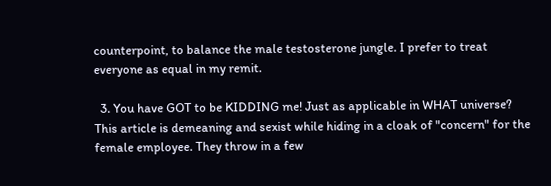counterpoint, to balance the male testosterone jungle. I prefer to treat everyone as equal in my remit.

  3. You have GOT to be KIDDING me! Just as applicable in WHAT universe? This article is demeaning and sexist while hiding in a cloak of "concern" for the female employee. They throw in a few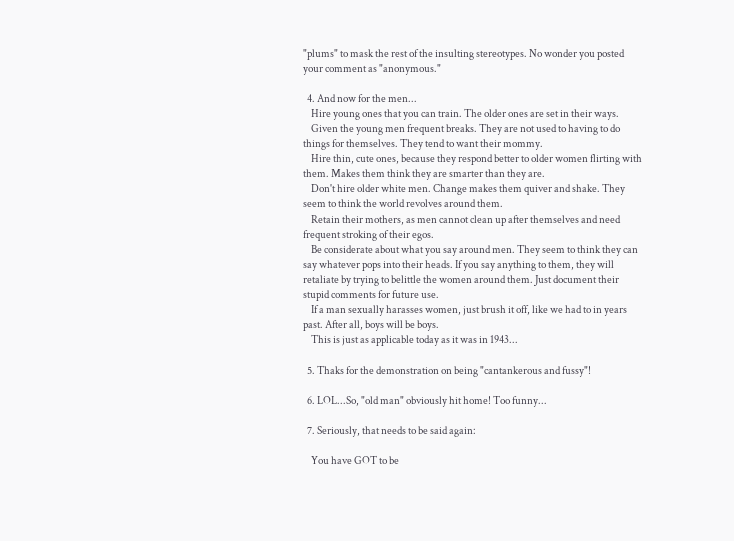"plums" to mask the rest of the insulting stereotypes. No wonder you posted your comment as "anonymous."

  4. And now for the men...
    Hire young ones that you can train. The older ones are set in their ways.
    Given the young men frequent breaks. They are not used to having to do things for themselves. They tend to want their mommy.
    Hire thin, cute ones, because they respond better to older women flirting with them. Makes them think they are smarter than they are.
    Don't hire older white men. Change makes them quiver and shake. They seem to think the world revolves around them.
    Retain their mothers, as men cannot clean up after themselves and need frequent stroking of their egos.
    Be considerate about what you say around men. They seem to think they can say whatever pops into their heads. If you say anything to them, they will retaliate by trying to belittle the women around them. Just document their stupid comments for future use.
    If a man sexually harasses women, just brush it off, like we had to in years past. After all, boys will be boys.
    This is just as applicable today as it was in 1943...

  5. Thaks for the demonstration on being "cantankerous and fussy"!

  6. LOL...So, "old man" obviously hit home! Too funny...

  7. Seriously, that needs to be said again:

    You have GOT to be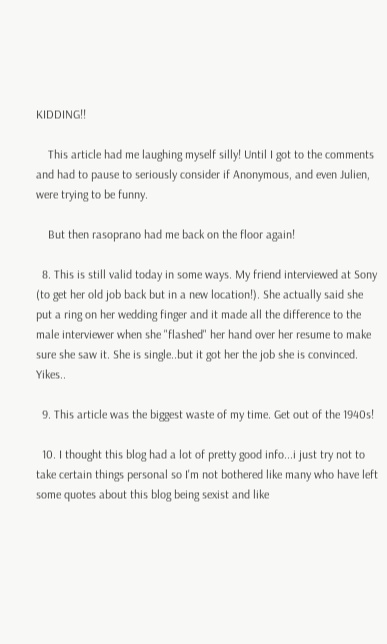KIDDING!!

    This article had me laughing myself silly! Until I got to the comments and had to pause to seriously consider if Anonymous, and even Julien, were trying to be funny.

    But then rasoprano had me back on the floor again!

  8. This is still valid today in some ways. My friend interviewed at Sony (to get her old job back but in a new location!). She actually said she put a ring on her wedding finger and it made all the difference to the male interviewer when she "flashed" her hand over her resume to make sure she saw it. She is single..but it got her the job she is convinced. Yikes..

  9. This article was the biggest waste of my time. Get out of the 1940s!

  10. I thought this blog had a lot of pretty good info...i just try not to take certain things personal so I'm not bothered like many who have left some quotes about this blog being sexist and like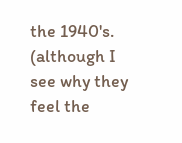the 1940's. (although I see why they feel the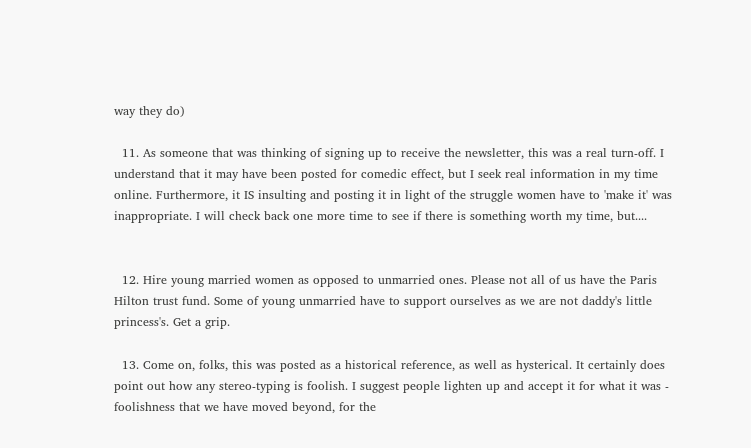way they do)

  11. As someone that was thinking of signing up to receive the newsletter, this was a real turn-off. I understand that it may have been posted for comedic effect, but I seek real information in my time online. Furthermore, it IS insulting and posting it in light of the struggle women have to 'make it' was inappropriate. I will check back one more time to see if there is something worth my time, but....


  12. Hire young married women as opposed to unmarried ones. Please not all of us have the Paris Hilton trust fund. Some of young unmarried have to support ourselves as we are not daddy's little princess's. Get a grip.

  13. Come on, folks, this was posted as a historical reference, as well as hysterical. It certainly does point out how any stereo-typing is foolish. I suggest people lighten up and accept it for what it was - foolishness that we have moved beyond, for the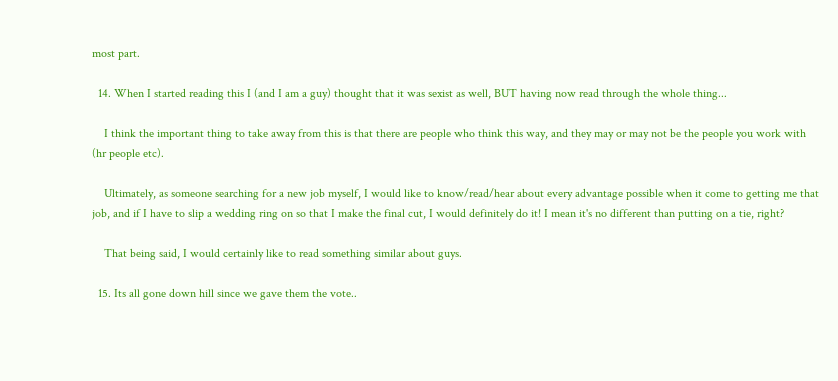most part.

  14. When I started reading this I (and I am a guy) thought that it was sexist as well, BUT having now read through the whole thing...

    I think the important thing to take away from this is that there are people who think this way, and they may or may not be the people you work with (hr people etc).

    Ultimately, as someone searching for a new job myself, I would like to know/read/hear about every advantage possible when it come to getting me that job, and if I have to slip a wedding ring on so that I make the final cut, I would definitely do it! I mean it's no different than putting on a tie, right?

    That being said, I would certainly like to read something similar about guys.

  15. Its all gone down hill since we gave them the vote..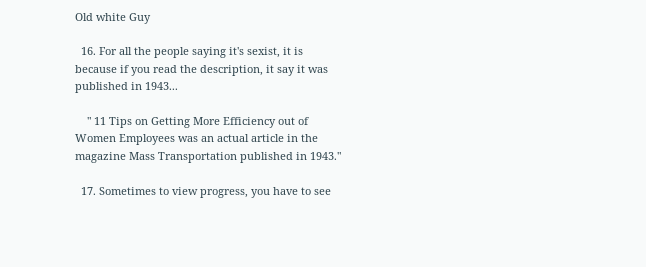Old white Guy

  16. For all the people saying it's sexist, it is because if you read the description, it say it was published in 1943...

    " 11 Tips on Getting More Efficiency out of Women Employees was an actual article in the magazine Mass Transportation published in 1943."

  17. Sometimes to view progress, you have to see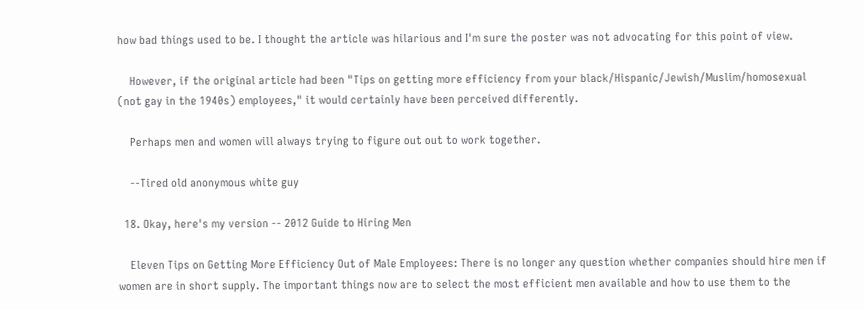how bad things used to be. I thought the article was hilarious and I'm sure the poster was not advocating for this point of view.

    However, if the original article had been "Tips on getting more efficiency from your black/Hispanic/Jewish/Muslim/homosexual (not gay in the 1940s) employees," it would certainly have been perceived differently.

    Perhaps men and women will always trying to figure out out to work together.

    --Tired old anonymous white guy

  18. Okay, here's my version -- 2012 Guide to Hiring Men

    Eleven Tips on Getting More Efficiency Out of Male Employees: There is no longer any question whether companies should hire men if women are in short supply. The important things now are to select the most efficient men available and how to use them to the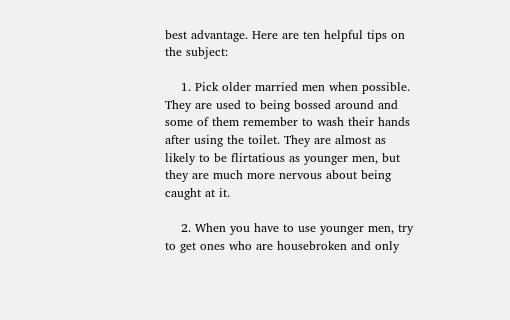best advantage. Here are ten helpful tips on the subject:

    1. Pick older married men when possible. They are used to being bossed around and some of them remember to wash their hands after using the toilet. They are almost as likely to be flirtatious as younger men, but they are much more nervous about being caught at it.

    2. When you have to use younger men, try to get ones who are housebroken and only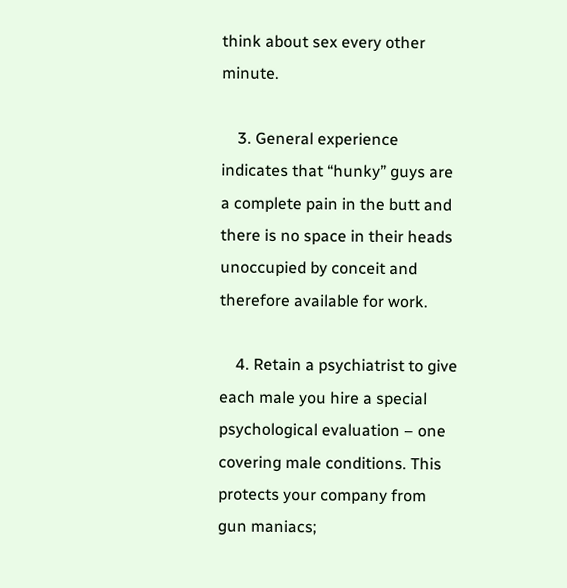think about sex every other minute.

    3. General experience indicates that “hunky” guys are a complete pain in the butt and there is no space in their heads unoccupied by conceit and therefore available for work.

    4. Retain a psychiatrist to give each male you hire a special psychological evaluation – one covering male conditions. This protects your company from gun maniacs;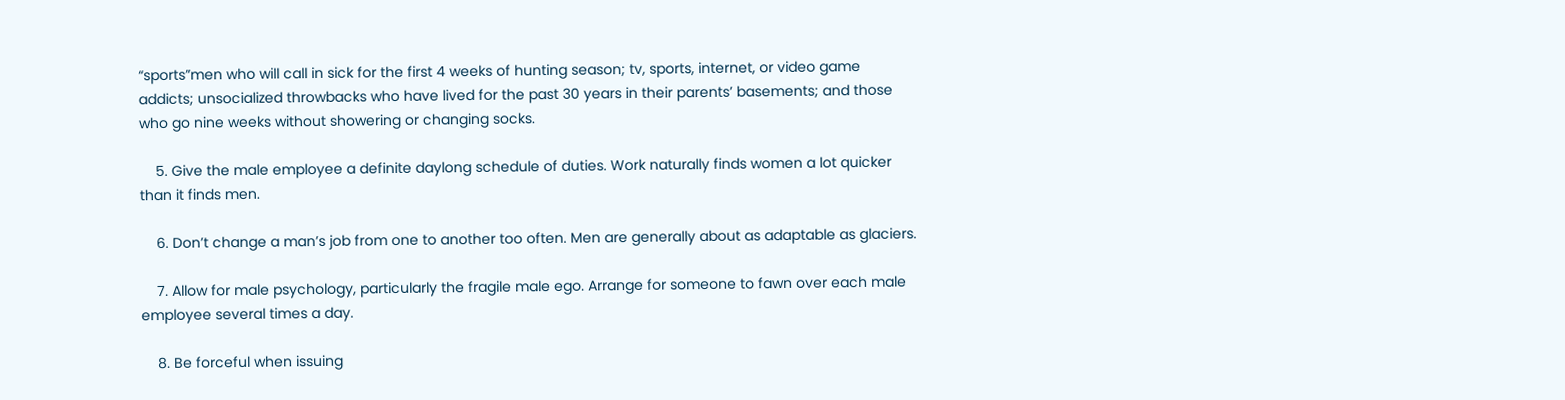“sports”men who will call in sick for the first 4 weeks of hunting season; tv, sports, internet, or video game addicts; unsocialized throwbacks who have lived for the past 30 years in their parents’ basements; and those who go nine weeks without showering or changing socks.

    5. Give the male employee a definite daylong schedule of duties. Work naturally finds women a lot quicker than it finds men.

    6. Don’t change a man’s job from one to another too often. Men are generally about as adaptable as glaciers.

    7. Allow for male psychology, particularly the fragile male ego. Arrange for someone to fawn over each male employee several times a day.

    8. Be forceful when issuing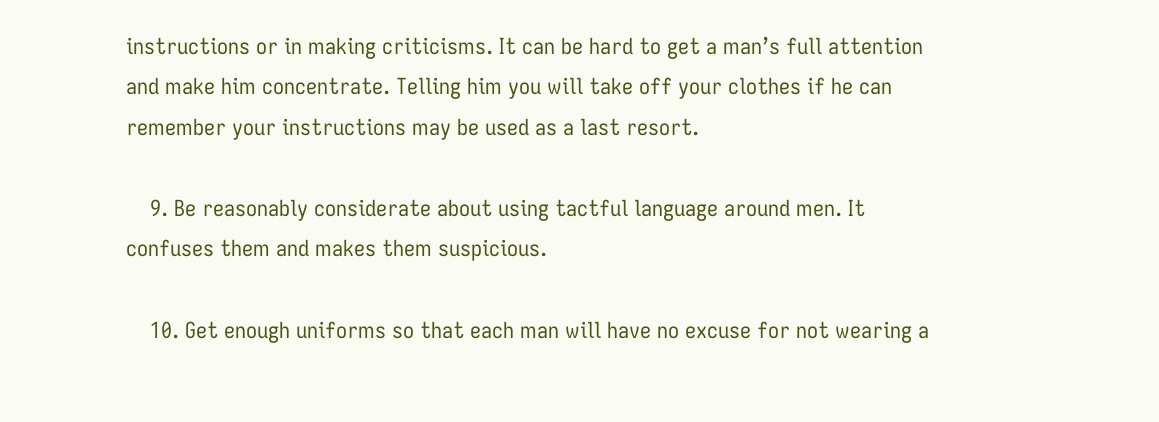instructions or in making criticisms. It can be hard to get a man’s full attention and make him concentrate. Telling him you will take off your clothes if he can remember your instructions may be used as a last resort.

    9. Be reasonably considerate about using tactful language around men. It confuses them and makes them suspicious.

    10. Get enough uniforms so that each man will have no excuse for not wearing a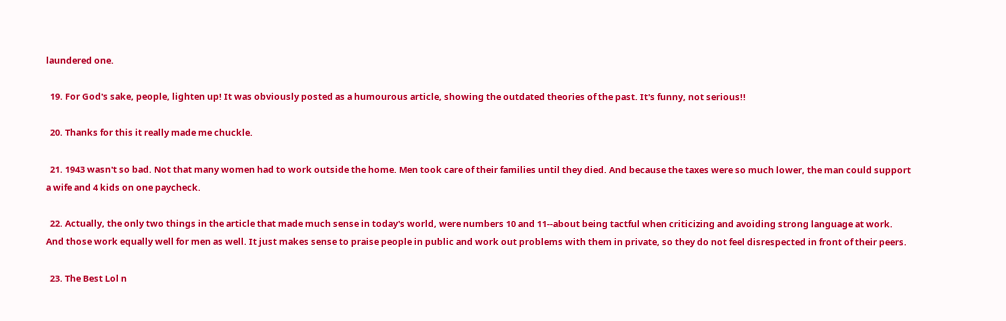laundered one.

  19. For God's sake, people, lighten up! It was obviously posted as a humourous article, showing the outdated theories of the past. It's funny, not serious!!

  20. Thanks for this it really made me chuckle.

  21. 1943 wasn't so bad. Not that many women had to work outside the home. Men took care of their families until they died. And because the taxes were so much lower, the man could support a wife and 4 kids on one paycheck.

  22. Actually, the only two things in the article that made much sense in today's world, were numbers 10 and 11--about being tactful when criticizing and avoiding strong language at work. And those work equally well for men as well. It just makes sense to praise people in public and work out problems with them in private, so they do not feel disrespected in front of their peers.

  23. The Best Lol n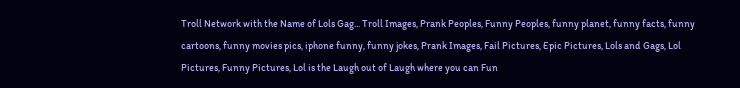Troll Network with the Name of Lols Gag... Troll Images, Prank Peoples, Funny Peoples, funny planet, funny facts, funny cartoons, funny movies pics, iphone funny, funny jokes, Prank Images, Fail Pictures, Epic Pictures, Lols and Gags, Lol Pictures, Funny Pictures, Lol is the Laugh out of Laugh where you can Fun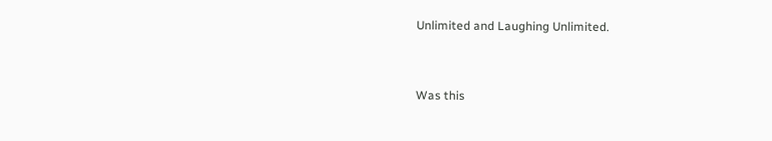Unlimited and Laughing Unlimited.


Was this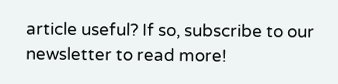article useful? If so, subscribe to our newsletter to read more!